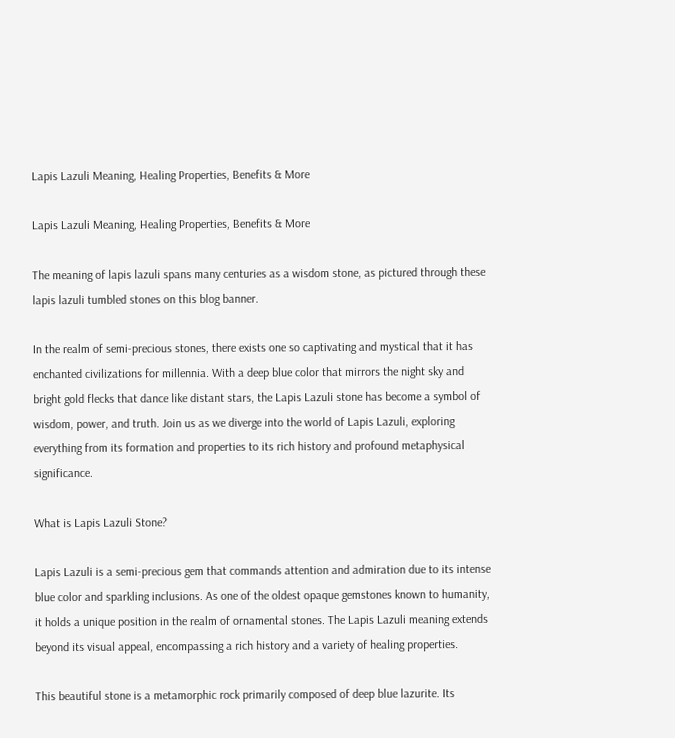Lapis Lazuli Meaning, Healing Properties, Benefits & More

Lapis Lazuli Meaning, Healing Properties, Benefits & More

The meaning of lapis lazuli spans many centuries as a wisdom stone, as pictured through these lapis lazuli tumbled stones on this blog banner.

In the realm of semi-precious stones, there exists one so captivating and mystical that it has enchanted civilizations for millennia. With a deep blue color that mirrors the night sky and bright gold flecks that dance like distant stars, the Lapis Lazuli stone has become a symbol of wisdom, power, and truth. Join us as we diverge into the world of Lapis Lazuli, exploring everything from its formation and properties to its rich history and profound metaphysical significance.

What is Lapis Lazuli Stone?

Lapis Lazuli is a semi-precious gem that commands attention and admiration due to its intense blue color and sparkling inclusions. As one of the oldest opaque gemstones known to humanity, it holds a unique position in the realm of ornamental stones. The Lapis Lazuli meaning extends beyond its visual appeal, encompassing a rich history and a variety of healing properties.

This beautiful stone is a metamorphic rock primarily composed of deep blue lazurite. Its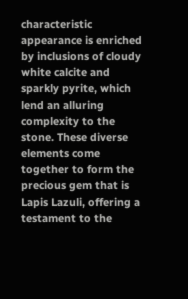characteristic appearance is enriched by inclusions of cloudy white calcite and sparkly pyrite, which lend an alluring complexity to the stone. These diverse elements come together to form the precious gem that is Lapis Lazuli, offering a testament to the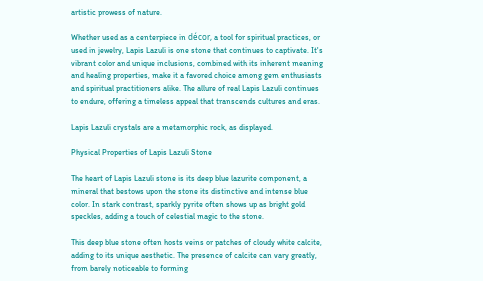artistic prowess of nature.

Whether used as a centerpiece in décor, a tool for spiritual practices, or used in jewelry, Lapis Lazuli is one stone that continues to captivate. It's vibrant color and unique inclusions, combined with its inherent meaning and healing properties, make it a favored choice among gem enthusiasts and spiritual practitioners alike. The allure of real Lapis Lazuli continues to endure, offering a timeless appeal that transcends cultures and eras.

Lapis Lazuli crystals are a metamorphic rock, as displayed.

Physical Properties of Lapis Lazuli Stone

The heart of Lapis Lazuli stone is its deep blue lazurite component, a mineral that bestows upon the stone its distinctive and intense blue color. In stark contrast, sparkly pyrite often shows up as bright gold speckles, adding a touch of celestial magic to the stone.

This deep blue stone often hosts veins or patches of cloudy white calcite, adding to its unique aesthetic. The presence of calcite can vary greatly, from barely noticeable to forming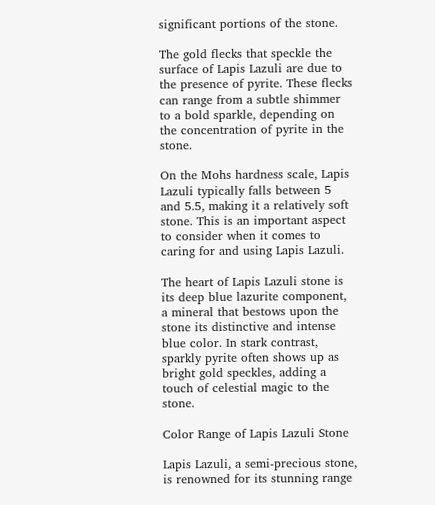significant portions of the stone.

The gold flecks that speckle the surface of Lapis Lazuli are due to the presence of pyrite. These flecks can range from a subtle shimmer to a bold sparkle, depending on the concentration of pyrite in the stone.

On the Mohs hardness scale, Lapis Lazuli typically falls between 5 and 5.5, making it a relatively soft stone. This is an important aspect to consider when it comes to caring for and using Lapis Lazuli.

The heart of Lapis Lazuli stone is its deep blue lazurite component, a mineral that bestows upon the stone its distinctive and intense blue color. In stark contrast, sparkly pyrite often shows up as bright gold speckles, adding a touch of celestial magic to the stone.

Color Range of Lapis Lazuli Stone

Lapis Lazuli, a semi-precious stone, is renowned for its stunning range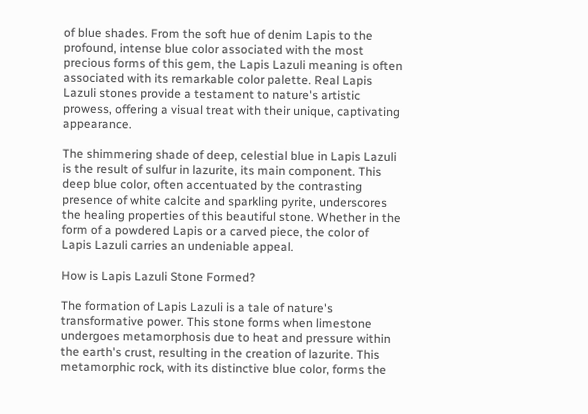of blue shades. From the soft hue of denim Lapis to the profound, intense blue color associated with the most precious forms of this gem, the Lapis Lazuli meaning is often associated with its remarkable color palette. Real Lapis Lazuli stones provide a testament to nature's artistic prowess, offering a visual treat with their unique, captivating appearance.

The shimmering shade of deep, celestial blue in Lapis Lazuli is the result of sulfur in lazurite, its main component. This deep blue color, often accentuated by the contrasting presence of white calcite and sparkling pyrite, underscores the healing properties of this beautiful stone. Whether in the form of a powdered Lapis or a carved piece, the color of Lapis Lazuli carries an undeniable appeal.

How is Lapis Lazuli Stone Formed?

The formation of Lapis Lazuli is a tale of nature's transformative power. This stone forms when limestone undergoes metamorphosis due to heat and pressure within the earth's crust, resulting in the creation of lazurite. This metamorphic rock, with its distinctive blue color, forms the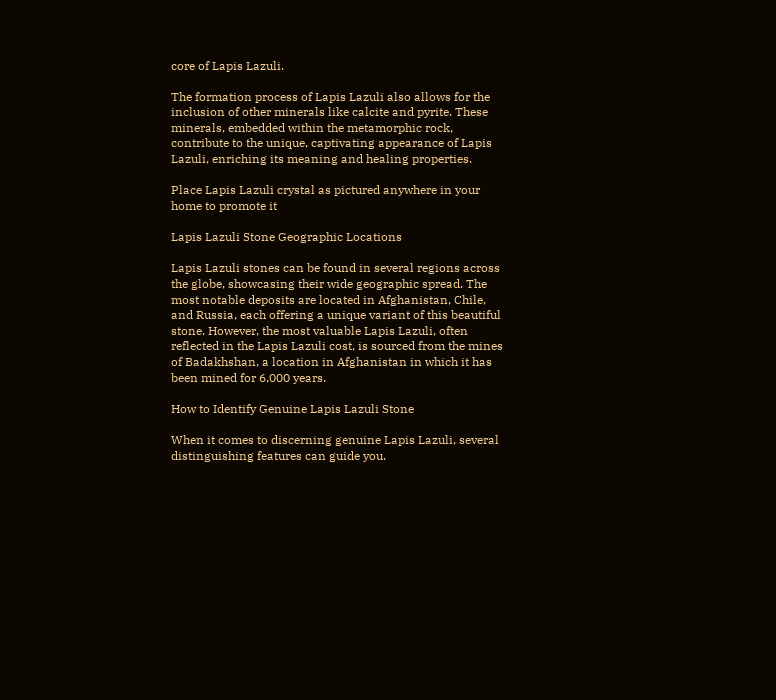core of Lapis Lazuli.

The formation process of Lapis Lazuli also allows for the inclusion of other minerals like calcite and pyrite. These minerals, embedded within the metamorphic rock, contribute to the unique, captivating appearance of Lapis Lazuli, enriching its meaning and healing properties.

Place Lapis Lazuli crystal as pictured anywhere in your home to promote it

Lapis Lazuli Stone Geographic Locations

Lapis Lazuli stones can be found in several regions across the globe, showcasing their wide geographic spread. The most notable deposits are located in Afghanistan, Chile, and Russia, each offering a unique variant of this beautiful stone. However, the most valuable Lapis Lazuli, often reflected in the Lapis Lazuli cost, is sourced from the mines of Badakhshan, a location in Afghanistan in which it has been mined for 6,000 years.

How to Identify Genuine Lapis Lazuli Stone

When it comes to discerning genuine Lapis Lazuli, several distinguishing features can guide you.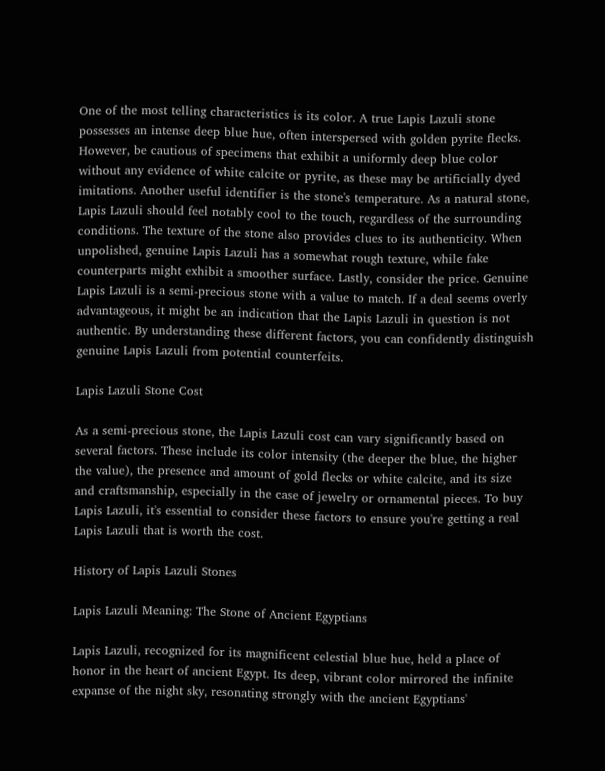One of the most telling characteristics is its color. A true Lapis Lazuli stone possesses an intense deep blue hue, often interspersed with golden pyrite flecks. However, be cautious of specimens that exhibit a uniformly deep blue color without any evidence of white calcite or pyrite, as these may be artificially dyed imitations. Another useful identifier is the stone's temperature. As a natural stone, Lapis Lazuli should feel notably cool to the touch, regardless of the surrounding conditions. The texture of the stone also provides clues to its authenticity. When unpolished, genuine Lapis Lazuli has a somewhat rough texture, while fake counterparts might exhibit a smoother surface. Lastly, consider the price. Genuine Lapis Lazuli is a semi-precious stone with a value to match. If a deal seems overly advantageous, it might be an indication that the Lapis Lazuli in question is not authentic. By understanding these different factors, you can confidently distinguish genuine Lapis Lazuli from potential counterfeits.

Lapis Lazuli Stone Cost

As a semi-precious stone, the Lapis Lazuli cost can vary significantly based on several factors. These include its color intensity (the deeper the blue, the higher the value), the presence and amount of gold flecks or white calcite, and its size and craftsmanship, especially in the case of jewelry or ornamental pieces. To buy Lapis Lazuli, it's essential to consider these factors to ensure you're getting a real Lapis Lazuli that is worth the cost.

History of Lapis Lazuli Stones

Lapis Lazuli Meaning: The Stone of Ancient Egyptians

Lapis Lazuli, recognized for its magnificent celestial blue hue, held a place of honor in the heart of ancient Egypt. Its deep, vibrant color mirrored the infinite expanse of the night sky, resonating strongly with the ancient Egyptians'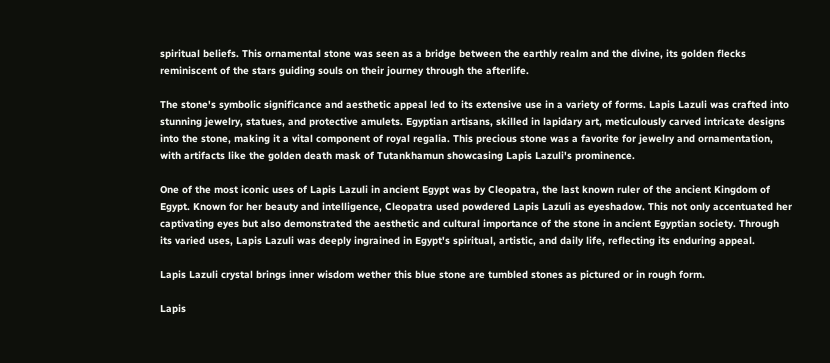spiritual beliefs. This ornamental stone was seen as a bridge between the earthly realm and the divine, its golden flecks reminiscent of the stars guiding souls on their journey through the afterlife.

The stone's symbolic significance and aesthetic appeal led to its extensive use in a variety of forms. Lapis Lazuli was crafted into stunning jewelry, statues, and protective amulets. Egyptian artisans, skilled in lapidary art, meticulously carved intricate designs into the stone, making it a vital component of royal regalia. This precious stone was a favorite for jewelry and ornamentation, with artifacts like the golden death mask of Tutankhamun showcasing Lapis Lazuli's prominence.

One of the most iconic uses of Lapis Lazuli in ancient Egypt was by Cleopatra, the last known ruler of the ancient Kingdom of Egypt. Known for her beauty and intelligence, Cleopatra used powdered Lapis Lazuli as eyeshadow. This not only accentuated her captivating eyes but also demonstrated the aesthetic and cultural importance of the stone in ancient Egyptian society. Through its varied uses, Lapis Lazuli was deeply ingrained in Egypt's spiritual, artistic, and daily life, reflecting its enduring appeal.

Lapis Lazuli crystal brings inner wisdom wether this blue stone are tumbled stones as pictured or in rough form.

Lapis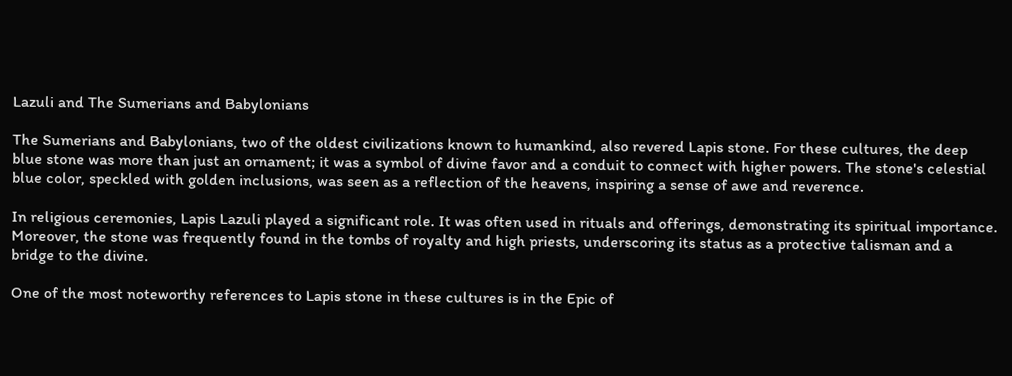Lazuli and The Sumerians and Babylonians

The Sumerians and Babylonians, two of the oldest civilizations known to humankind, also revered Lapis stone. For these cultures, the deep blue stone was more than just an ornament; it was a symbol of divine favor and a conduit to connect with higher powers. The stone's celestial blue color, speckled with golden inclusions, was seen as a reflection of the heavens, inspiring a sense of awe and reverence.

In religious ceremonies, Lapis Lazuli played a significant role. It was often used in rituals and offerings, demonstrating its spiritual importance. Moreover, the stone was frequently found in the tombs of royalty and high priests, underscoring its status as a protective talisman and a bridge to the divine.

One of the most noteworthy references to Lapis stone in these cultures is in the Epic of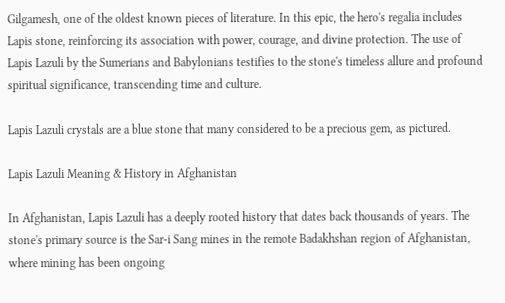Gilgamesh, one of the oldest known pieces of literature. In this epic, the hero's regalia includes Lapis stone, reinforcing its association with power, courage, and divine protection. The use of Lapis Lazuli by the Sumerians and Babylonians testifies to the stone's timeless allure and profound spiritual significance, transcending time and culture.

Lapis Lazuli crystals are a blue stone that many considered to be a precious gem, as pictured.

Lapis Lazuli Meaning & History in Afghanistan

In Afghanistan, Lapis Lazuli has a deeply rooted history that dates back thousands of years. The stone's primary source is the Sar-i Sang mines in the remote Badakhshan region of Afghanistan, where mining has been ongoing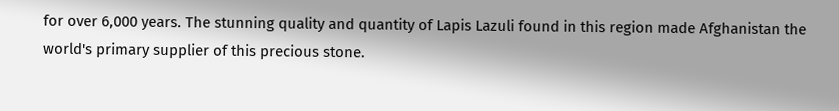for over 6,000 years. The stunning quality and quantity of Lapis Lazuli found in this region made Afghanistan the world's primary supplier of this precious stone.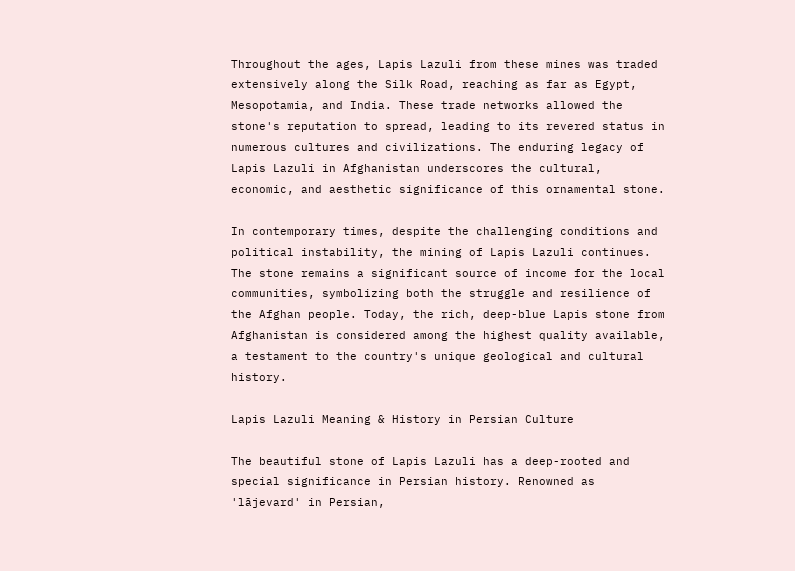Throughout the ages, Lapis Lazuli from these mines was traded extensively along the Silk Road, reaching as far as Egypt, Mesopotamia, and India. These trade networks allowed the stone's reputation to spread, leading to its revered status in numerous cultures and civilizations. The enduring legacy of Lapis Lazuli in Afghanistan underscores the cultural, economic, and aesthetic significance of this ornamental stone.

In contemporary times, despite the challenging conditions and political instability, the mining of Lapis Lazuli continues. The stone remains a significant source of income for the local communities, symbolizing both the struggle and resilience of the Afghan people. Today, the rich, deep-blue Lapis stone from Afghanistan is considered among the highest quality available, a testament to the country's unique geological and cultural history.

Lapis Lazuli Meaning & History in Persian Culture

The beautiful stone of Lapis Lazuli has a deep-rooted and special significance in Persian history. Renowned as 'lājevard' in Persian,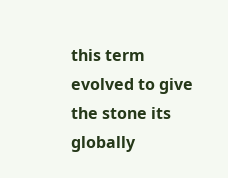this term evolved to give the stone its globally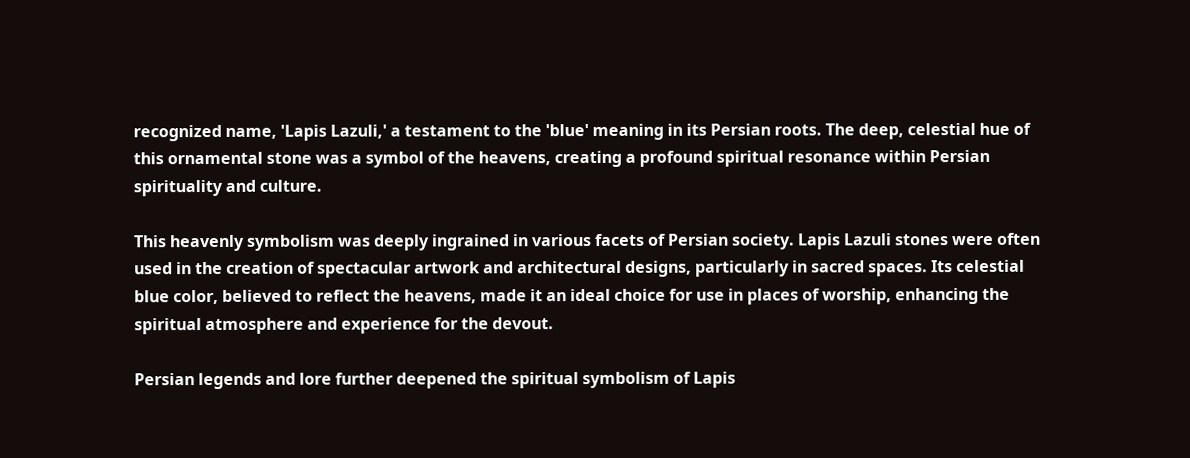recognized name, 'Lapis Lazuli,' a testament to the 'blue' meaning in its Persian roots. The deep, celestial hue of this ornamental stone was a symbol of the heavens, creating a profound spiritual resonance within Persian spirituality and culture.

This heavenly symbolism was deeply ingrained in various facets of Persian society. Lapis Lazuli stones were often used in the creation of spectacular artwork and architectural designs, particularly in sacred spaces. Its celestial blue color, believed to reflect the heavens, made it an ideal choice for use in places of worship, enhancing the spiritual atmosphere and experience for the devout.

Persian legends and lore further deepened the spiritual symbolism of Lapis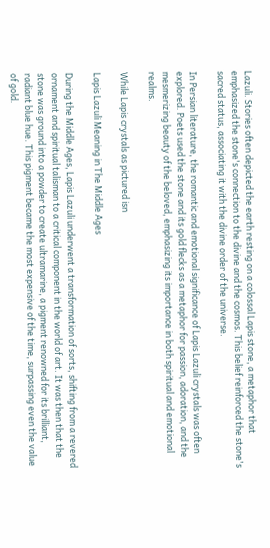Lazuli. Stories often depicted the earth resting on a colossal Lapis stone, a metaphor that emphasized the stone's connection to the divine and the cosmos. This belief reinforced the stone's sacred status, associating it with the divine order of the universe.

In Persian literature, the romantic and emotional significance of Lapis Lazuli crystals was often explored. Poets used the stone and its gold flecks as a metaphor for passion, adoration, and the mesmerizing beauty of the beloved, emphasizing its importance in both spiritual and emotional realms.

While Lapis crystals as pictured isn

Lapis Lazuli Meaning in The Middle Ages

During the Middle Ages, Lapis Lazuli underwent a transformation of sorts, shifting from a revered ornament and spiritual talisman to a critical component in the world of art. It was then that the stone was ground into a powder to create ultramarine, a pigment renowned for its brilliant, radiant blue hue. This pigment became the most expensive of the time, surpassing even the value of gold.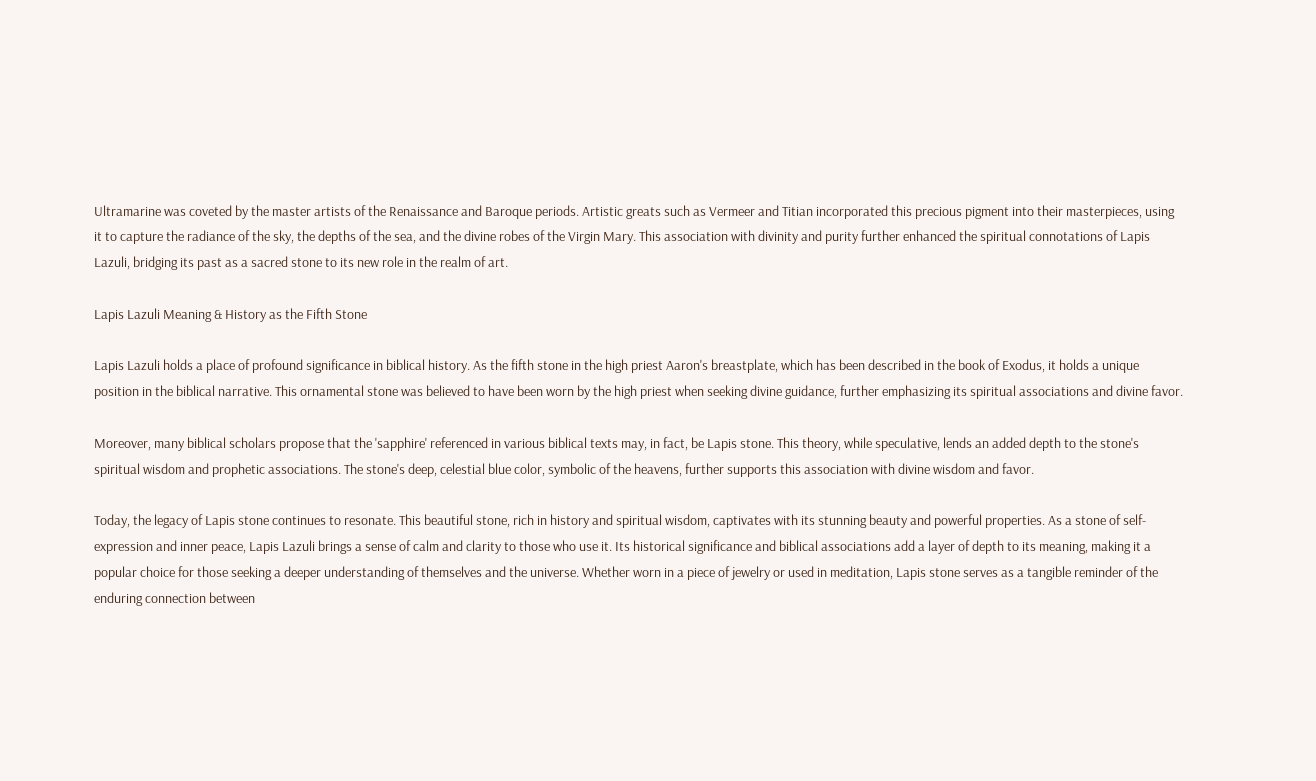Ultramarine was coveted by the master artists of the Renaissance and Baroque periods. Artistic greats such as Vermeer and Titian incorporated this precious pigment into their masterpieces, using it to capture the radiance of the sky, the depths of the sea, and the divine robes of the Virgin Mary. This association with divinity and purity further enhanced the spiritual connotations of Lapis Lazuli, bridging its past as a sacred stone to its new role in the realm of art.

Lapis Lazuli Meaning & History as the Fifth Stone

Lapis Lazuli holds a place of profound significance in biblical history. As the fifth stone in the high priest Aaron's breastplate, which has been described in the book of Exodus, it holds a unique position in the biblical narrative. This ornamental stone was believed to have been worn by the high priest when seeking divine guidance, further emphasizing its spiritual associations and divine favor.

Moreover, many biblical scholars propose that the 'sapphire' referenced in various biblical texts may, in fact, be Lapis stone. This theory, while speculative, lends an added depth to the stone's spiritual wisdom and prophetic associations. The stone's deep, celestial blue color, symbolic of the heavens, further supports this association with divine wisdom and favor.

Today, the legacy of Lapis stone continues to resonate. This beautiful stone, rich in history and spiritual wisdom, captivates with its stunning beauty and powerful properties. As a stone of self-expression and inner peace, Lapis Lazuli brings a sense of calm and clarity to those who use it. Its historical significance and biblical associations add a layer of depth to its meaning, making it a popular choice for those seeking a deeper understanding of themselves and the universe. Whether worn in a piece of jewelry or used in meditation, Lapis stone serves as a tangible reminder of the enduring connection between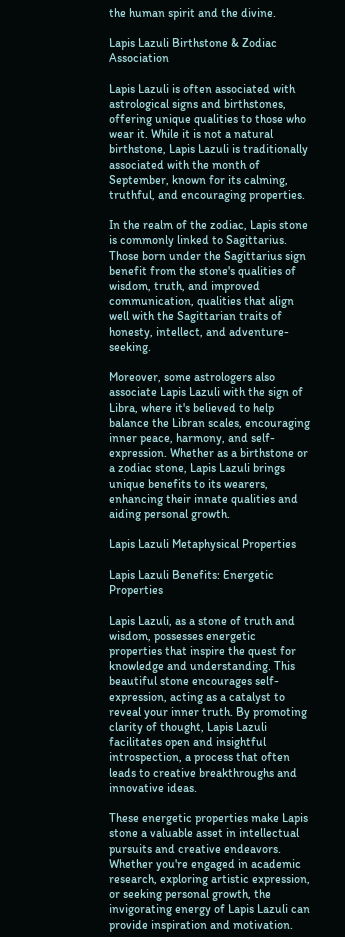the human spirit and the divine.

Lapis Lazuli Birthstone & Zodiac Association

Lapis Lazuli is often associated with astrological signs and birthstones, offering unique qualities to those who wear it. While it is not a natural birthstone, Lapis Lazuli is traditionally associated with the month of September, known for its calming, truthful, and encouraging properties.

In the realm of the zodiac, Lapis stone is commonly linked to Sagittarius. Those born under the Sagittarius sign benefit from the stone's qualities of wisdom, truth, and improved communication, qualities that align well with the Sagittarian traits of honesty, intellect, and adventure-seeking.

Moreover, some astrologers also associate Lapis Lazuli with the sign of Libra, where it's believed to help balance the Libran scales, encouraging inner peace, harmony, and self-expression. Whether as a birthstone or a zodiac stone, Lapis Lazuli brings unique benefits to its wearers, enhancing their innate qualities and aiding personal growth.

Lapis Lazuli Metaphysical Properties

Lapis Lazuli Benefits: Energetic Properties

Lapis Lazuli, as a stone of truth and wisdom, possesses energetic properties that inspire the quest for knowledge and understanding. This beautiful stone encourages self-expression, acting as a catalyst to reveal your inner truth. By promoting clarity of thought, Lapis Lazuli facilitates open and insightful introspection, a process that often leads to creative breakthroughs and innovative ideas.

These energetic properties make Lapis stone a valuable asset in intellectual pursuits and creative endeavors. Whether you're engaged in academic research, exploring artistic expression, or seeking personal growth, the invigorating energy of Lapis Lazuli can provide inspiration and motivation.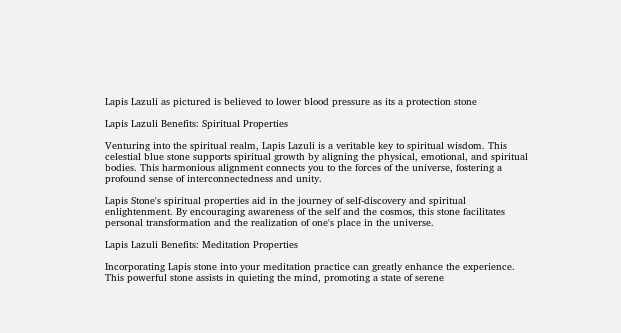Lapis Lazuli as pictured is believed to lower blood pressure as its a protection stone

Lapis Lazuli Benefits: Spiritual Properties

Venturing into the spiritual realm, Lapis Lazuli is a veritable key to spiritual wisdom. This celestial blue stone supports spiritual growth by aligning the physical, emotional, and spiritual bodies. This harmonious alignment connects you to the forces of the universe, fostering a profound sense of interconnectedness and unity.

Lapis Stone's spiritual properties aid in the journey of self-discovery and spiritual enlightenment. By encouraging awareness of the self and the cosmos, this stone facilitates personal transformation and the realization of one's place in the universe.

Lapis Lazuli Benefits: Meditation Properties

Incorporating Lapis stone into your meditation practice can greatly enhance the experience. This powerful stone assists in quieting the mind, promoting a state of serene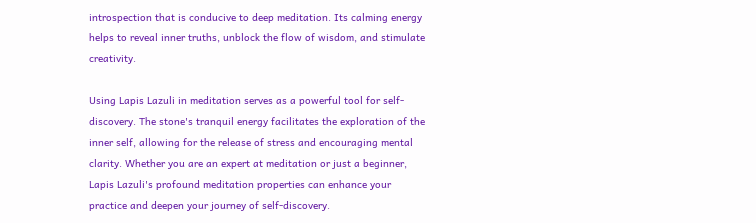introspection that is conducive to deep meditation. Its calming energy helps to reveal inner truths, unblock the flow of wisdom, and stimulate creativity.

Using Lapis Lazuli in meditation serves as a powerful tool for self-discovery. The stone's tranquil energy facilitates the exploration of the inner self, allowing for the release of stress and encouraging mental clarity. Whether you are an expert at meditation or just a beginner, Lapis Lazuli's profound meditation properties can enhance your practice and deepen your journey of self-discovery.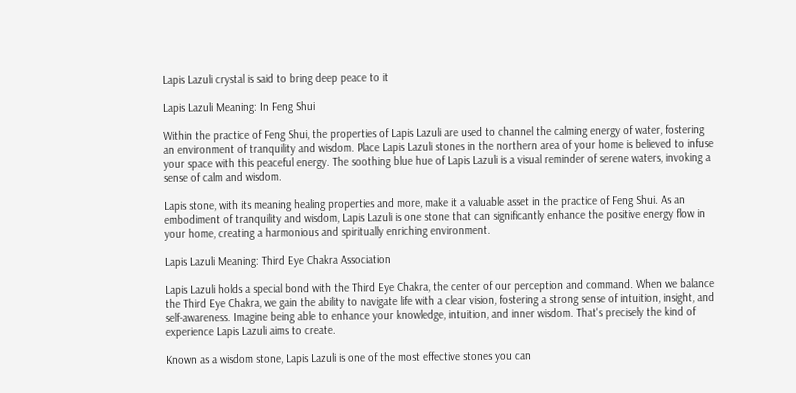Lapis Lazuli crystal is said to bring deep peace to it

Lapis Lazuli Meaning: In Feng Shui

Within the practice of Feng Shui, the properties of Lapis Lazuli are used to channel the calming energy of water, fostering an environment of tranquility and wisdom. Place Lapis Lazuli stones in the northern area of your home is believed to infuse your space with this peaceful energy. The soothing blue hue of Lapis Lazuli is a visual reminder of serene waters, invoking a sense of calm and wisdom.

Lapis stone, with its meaning healing properties and more, make it a valuable asset in the practice of Feng Shui. As an embodiment of tranquility and wisdom, Lapis Lazuli is one stone that can significantly enhance the positive energy flow in your home, creating a harmonious and spiritually enriching environment.

Lapis Lazuli Meaning: Third Eye Chakra Association

Lapis Lazuli holds a special bond with the Third Eye Chakra, the center of our perception and command. When we balance the Third Eye Chakra, we gain the ability to navigate life with a clear vision, fostering a strong sense of intuition, insight, and self-awareness. Imagine being able to enhance your knowledge, intuition, and inner wisdom. That's precisely the kind of experience Lapis Lazuli aims to create.

Known as a wisdom stone, Lapis Lazuli is one of the most effective stones you can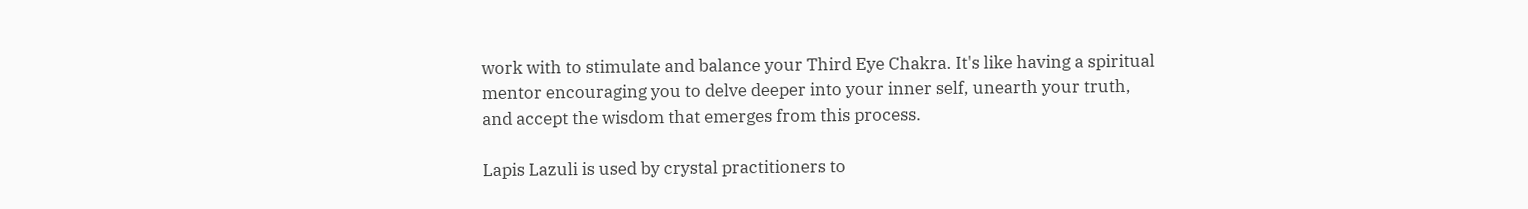work with to stimulate and balance your Third Eye Chakra. It's like having a spiritual mentor encouraging you to delve deeper into your inner self, unearth your truth, and accept the wisdom that emerges from this process.

Lapis Lazuli is used by crystal practitioners to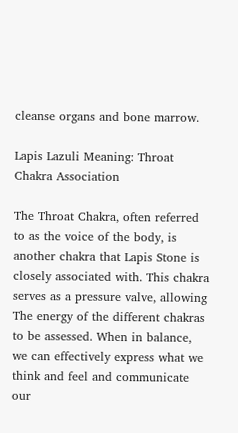cleanse organs and bone marrow.

Lapis Lazuli Meaning: Throat Chakra Association

The Throat Chakra, often referred to as the voice of the body, is another chakra that Lapis Stone is closely associated with. This chakra serves as a pressure valve, allowing The energy of the different chakras to be assessed. When in balance, we can effectively express what we think and feel and communicate our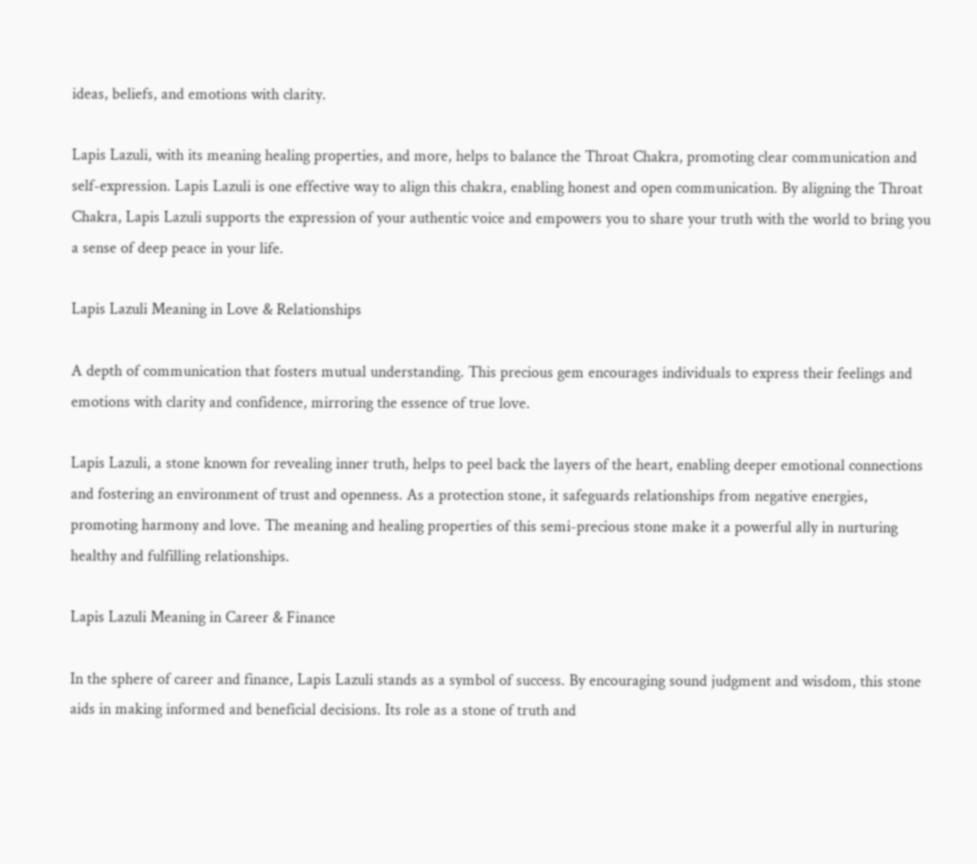ideas, beliefs, and emotions with clarity.

Lapis Lazuli, with its meaning healing properties, and more, helps to balance the Throat Chakra, promoting clear communication and self-expression. Lapis Lazuli is one effective way to align this chakra, enabling honest and open communication. By aligning the Throat Chakra, Lapis Lazuli supports the expression of your authentic voice and empowers you to share your truth with the world to bring you a sense of deep peace in your life.

Lapis Lazuli Meaning in Love & Relationships

A depth of communication that fosters mutual understanding. This precious gem encourages individuals to express their feelings and emotions with clarity and confidence, mirroring the essence of true love.

Lapis Lazuli, a stone known for revealing inner truth, helps to peel back the layers of the heart, enabling deeper emotional connections and fostering an environment of trust and openness. As a protection stone, it safeguards relationships from negative energies, promoting harmony and love. The meaning and healing properties of this semi-precious stone make it a powerful ally in nurturing healthy and fulfilling relationships.

Lapis Lazuli Meaning in Career & Finance

In the sphere of career and finance, Lapis Lazuli stands as a symbol of success. By encouraging sound judgment and wisdom, this stone aids in making informed and beneficial decisions. Its role as a stone of truth and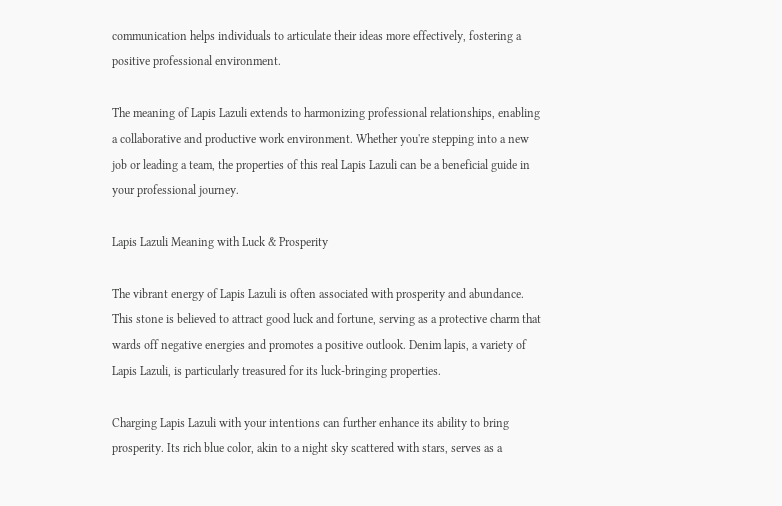communication helps individuals to articulate their ideas more effectively, fostering a positive professional environment.

The meaning of Lapis Lazuli extends to harmonizing professional relationships, enabling a collaborative and productive work environment. Whether you're stepping into a new job or leading a team, the properties of this real Lapis Lazuli can be a beneficial guide in your professional journey.

Lapis Lazuli Meaning with Luck & Prosperity

The vibrant energy of Lapis Lazuli is often associated with prosperity and abundance. This stone is believed to attract good luck and fortune, serving as a protective charm that wards off negative energies and promotes a positive outlook. Denim lapis, a variety of Lapis Lazuli, is particularly treasured for its luck-bringing properties.

Charging Lapis Lazuli with your intentions can further enhance its ability to bring prosperity. Its rich blue color, akin to a night sky scattered with stars, serves as a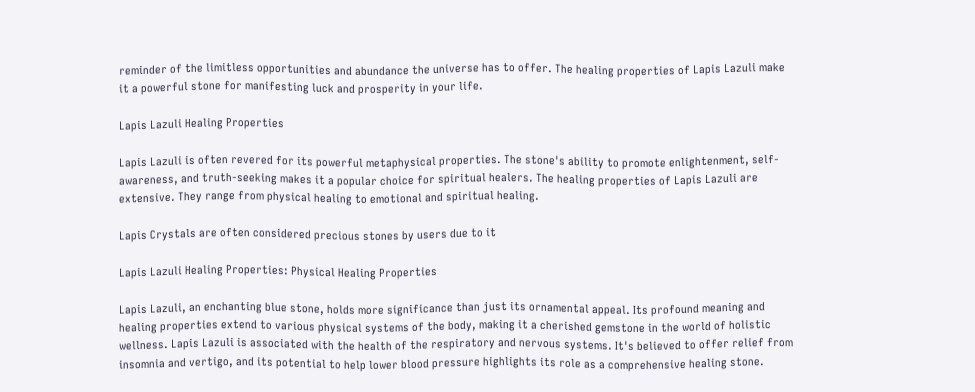reminder of the limitless opportunities and abundance the universe has to offer. The healing properties of Lapis Lazuli make it a powerful stone for manifesting luck and prosperity in your life.

Lapis Lazuli Healing Properties

Lapis Lazuli is often revered for its powerful metaphysical properties. The stone's ability to promote enlightenment, self-awareness, and truth-seeking makes it a popular choice for spiritual healers. The healing properties of Lapis Lazuli are extensive. They range from physical healing to emotional and spiritual healing.

Lapis Crystals are often considered precious stones by users due to it

Lapis Lazuli Healing Properties: Physical Healing Properties

Lapis Lazuli, an enchanting blue stone, holds more significance than just its ornamental appeal. Its profound meaning and healing properties extend to various physical systems of the body, making it a cherished gemstone in the world of holistic wellness. Lapis Lazuli is associated with the health of the respiratory and nervous systems. It's believed to offer relief from insomnia and vertigo, and its potential to help lower blood pressure highlights its role as a comprehensive healing stone.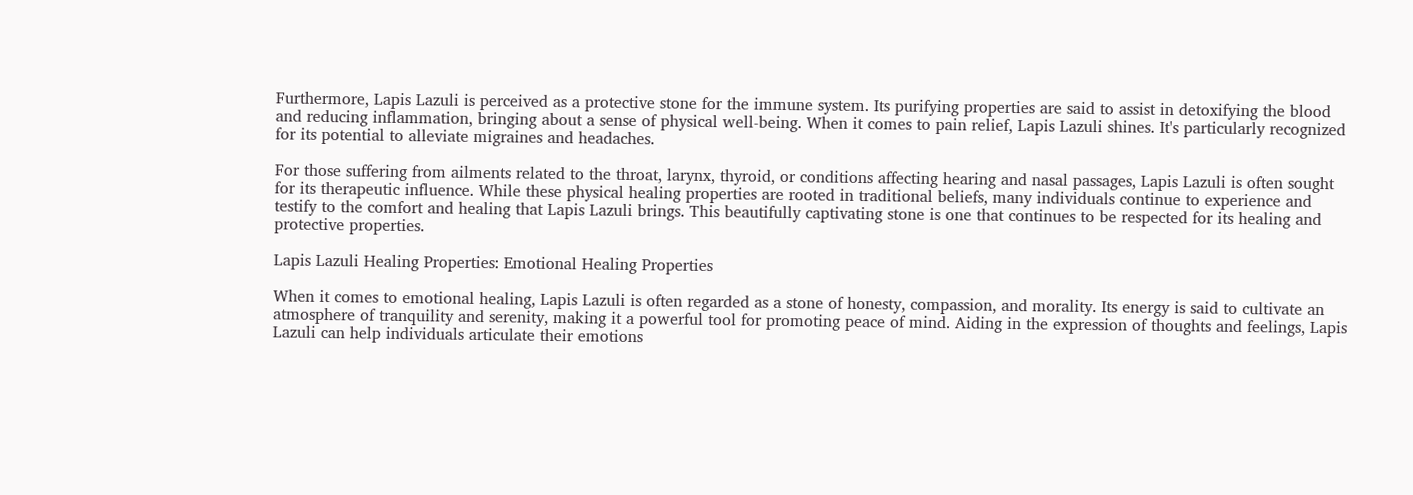Furthermore, Lapis Lazuli is perceived as a protective stone for the immune system. Its purifying properties are said to assist in detoxifying the blood and reducing inflammation, bringing about a sense of physical well-being. When it comes to pain relief, Lapis Lazuli shines. It's particularly recognized for its potential to alleviate migraines and headaches.

For those suffering from ailments related to the throat, larynx, thyroid, or conditions affecting hearing and nasal passages, Lapis Lazuli is often sought for its therapeutic influence. While these physical healing properties are rooted in traditional beliefs, many individuals continue to experience and testify to the comfort and healing that Lapis Lazuli brings. This beautifully captivating stone is one that continues to be respected for its healing and protective properties.

Lapis Lazuli Healing Properties: Emotional Healing Properties

When it comes to emotional healing, Lapis Lazuli is often regarded as a stone of honesty, compassion, and morality. Its energy is said to cultivate an atmosphere of tranquility and serenity, making it a powerful tool for promoting peace of mind. Aiding in the expression of thoughts and feelings, Lapis Lazuli can help individuals articulate their emotions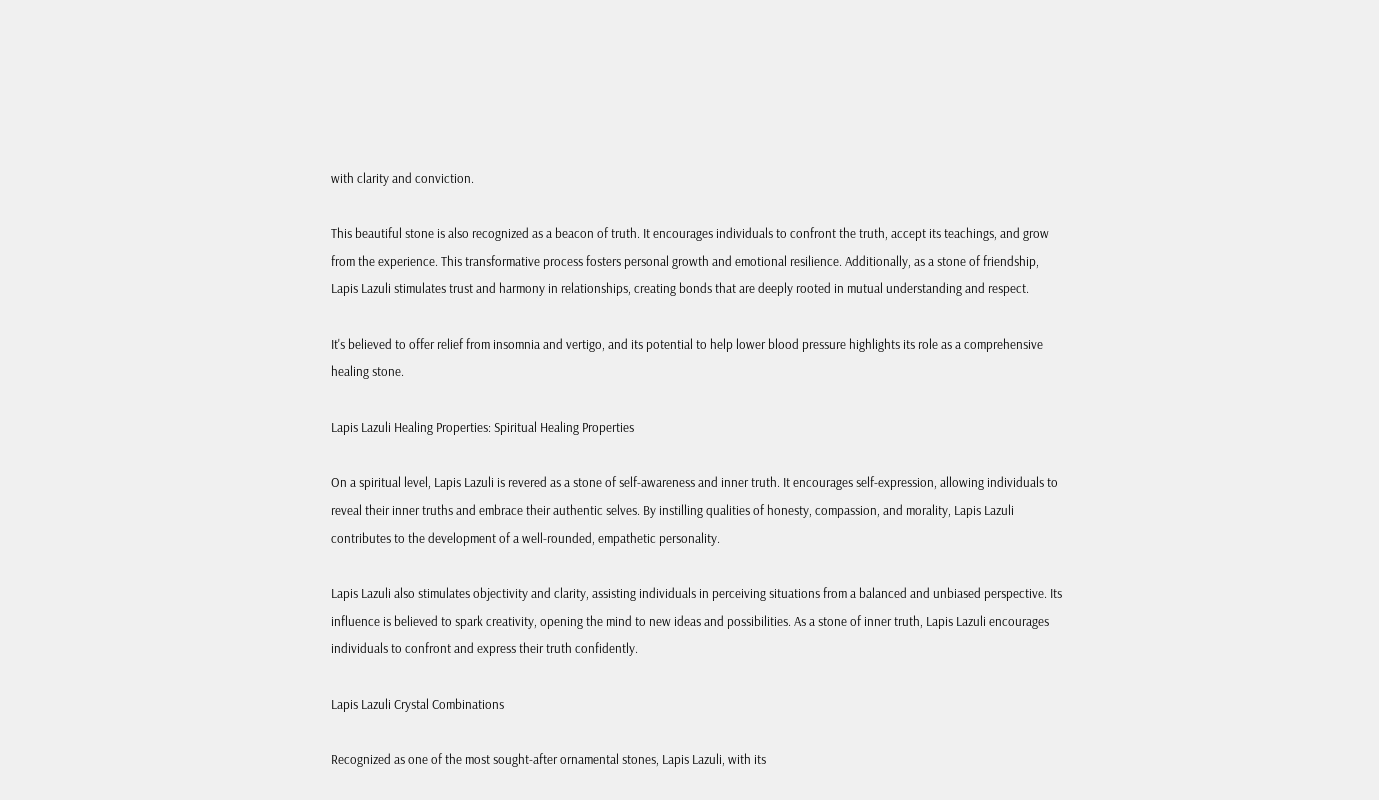with clarity and conviction.

This beautiful stone is also recognized as a beacon of truth. It encourages individuals to confront the truth, accept its teachings, and grow from the experience. This transformative process fosters personal growth and emotional resilience. Additionally, as a stone of friendship, Lapis Lazuli stimulates trust and harmony in relationships, creating bonds that are deeply rooted in mutual understanding and respect.

It's believed to offer relief from insomnia and vertigo, and its potential to help lower blood pressure highlights its role as a comprehensive healing stone.

Lapis Lazuli Healing Properties: Spiritual Healing Properties

On a spiritual level, Lapis Lazuli is revered as a stone of self-awareness and inner truth. It encourages self-expression, allowing individuals to reveal their inner truths and embrace their authentic selves. By instilling qualities of honesty, compassion, and morality, Lapis Lazuli contributes to the development of a well-rounded, empathetic personality.

Lapis Lazuli also stimulates objectivity and clarity, assisting individuals in perceiving situations from a balanced and unbiased perspective. Its influence is believed to spark creativity, opening the mind to new ideas and possibilities. As a stone of inner truth, Lapis Lazuli encourages individuals to confront and express their truth confidently.

Lapis Lazuli Crystal Combinations

Recognized as one of the most sought-after ornamental stones, Lapis Lazuli, with its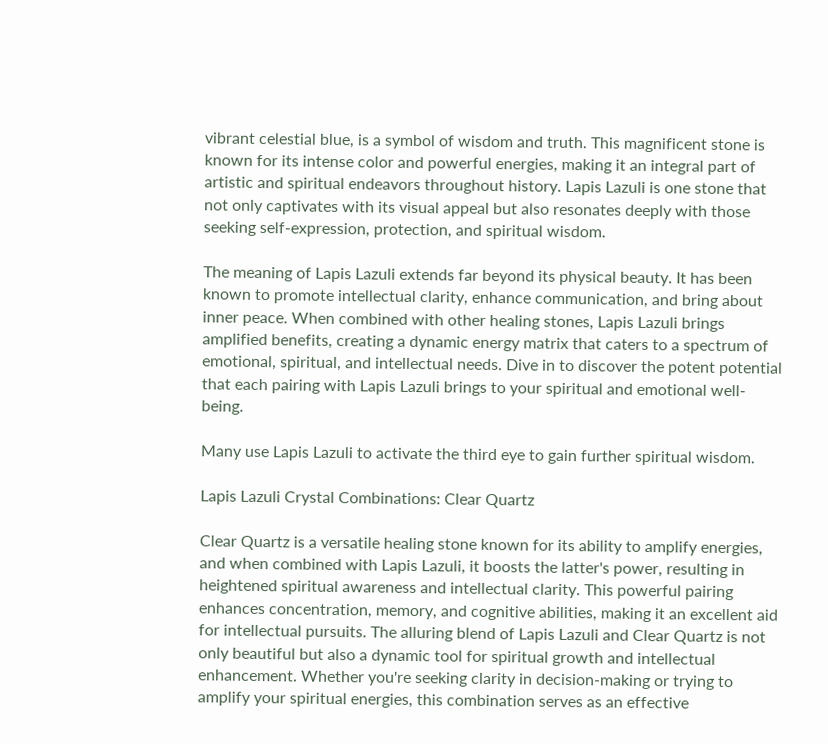vibrant celestial blue, is a symbol of wisdom and truth. This magnificent stone is known for its intense color and powerful energies, making it an integral part of artistic and spiritual endeavors throughout history. Lapis Lazuli is one stone that not only captivates with its visual appeal but also resonates deeply with those seeking self-expression, protection, and spiritual wisdom.

The meaning of Lapis Lazuli extends far beyond its physical beauty. It has been known to promote intellectual clarity, enhance communication, and bring about inner peace. When combined with other healing stones, Lapis Lazuli brings amplified benefits, creating a dynamic energy matrix that caters to a spectrum of emotional, spiritual, and intellectual needs. Dive in to discover the potent potential that each pairing with Lapis Lazuli brings to your spiritual and emotional well-being.

Many use Lapis Lazuli to activate the third eye to gain further spiritual wisdom.

Lapis Lazuli Crystal Combinations: Clear Quartz

Clear Quartz is a versatile healing stone known for its ability to amplify energies, and when combined with Lapis Lazuli, it boosts the latter's power, resulting in heightened spiritual awareness and intellectual clarity. This powerful pairing enhances concentration, memory, and cognitive abilities, making it an excellent aid for intellectual pursuits. The alluring blend of Lapis Lazuli and Clear Quartz is not only beautiful but also a dynamic tool for spiritual growth and intellectual enhancement. Whether you're seeking clarity in decision-making or trying to amplify your spiritual energies, this combination serves as an effective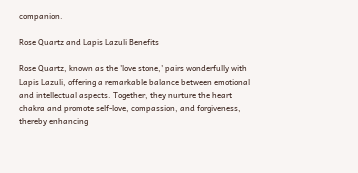companion.

Rose Quartz and Lapis Lazuli Benefits

Rose Quartz, known as the 'love stone,' pairs wonderfully with Lapis Lazuli, offering a remarkable balance between emotional and intellectual aspects. Together, they nurture the heart chakra and promote self-love, compassion, and forgiveness, thereby enhancing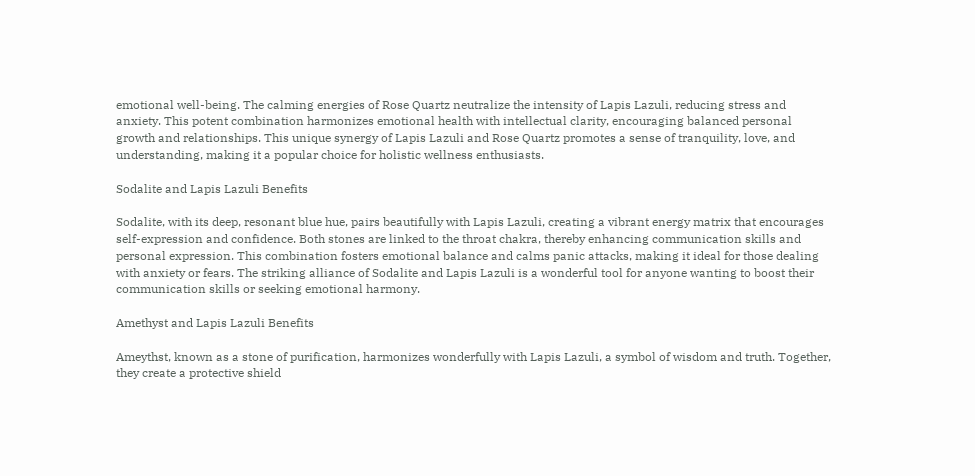emotional well-being. The calming energies of Rose Quartz neutralize the intensity of Lapis Lazuli, reducing stress and anxiety. This potent combination harmonizes emotional health with intellectual clarity, encouraging balanced personal growth and relationships. This unique synergy of Lapis Lazuli and Rose Quartz promotes a sense of tranquility, love, and understanding, making it a popular choice for holistic wellness enthusiasts.

Sodalite and Lapis Lazuli Benefits

Sodalite, with its deep, resonant blue hue, pairs beautifully with Lapis Lazuli, creating a vibrant energy matrix that encourages self-expression and confidence. Both stones are linked to the throat chakra, thereby enhancing communication skills and personal expression. This combination fosters emotional balance and calms panic attacks, making it ideal for those dealing with anxiety or fears. The striking alliance of Sodalite and Lapis Lazuli is a wonderful tool for anyone wanting to boost their communication skills or seeking emotional harmony.

Amethyst and Lapis Lazuli Benefits

Ameythst, known as a stone of purification, harmonizes wonderfully with Lapis Lazuli, a symbol of wisdom and truth. Together, they create a protective shield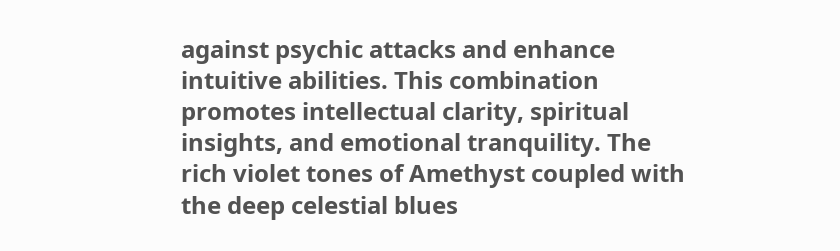against psychic attacks and enhance intuitive abilities. This combination promotes intellectual clarity, spiritual insights, and emotional tranquility. The rich violet tones of Amethyst coupled with the deep celestial blues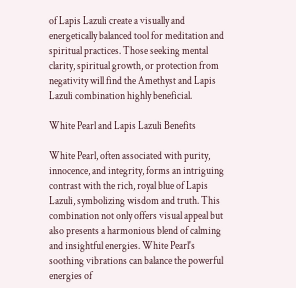of Lapis Lazuli create a visually and energetically balanced tool for meditation and spiritual practices. Those seeking mental clarity, spiritual growth, or protection from negativity will find the Amethyst and Lapis Lazuli combination highly beneficial.

White Pearl and Lapis Lazuli Benefits

White Pearl, often associated with purity, innocence, and integrity, forms an intriguing contrast with the rich, royal blue of Lapis Lazuli, symbolizing wisdom and truth. This combination not only offers visual appeal but also presents a harmonious blend of calming and insightful energies. White Pearl's soothing vibrations can balance the powerful energies of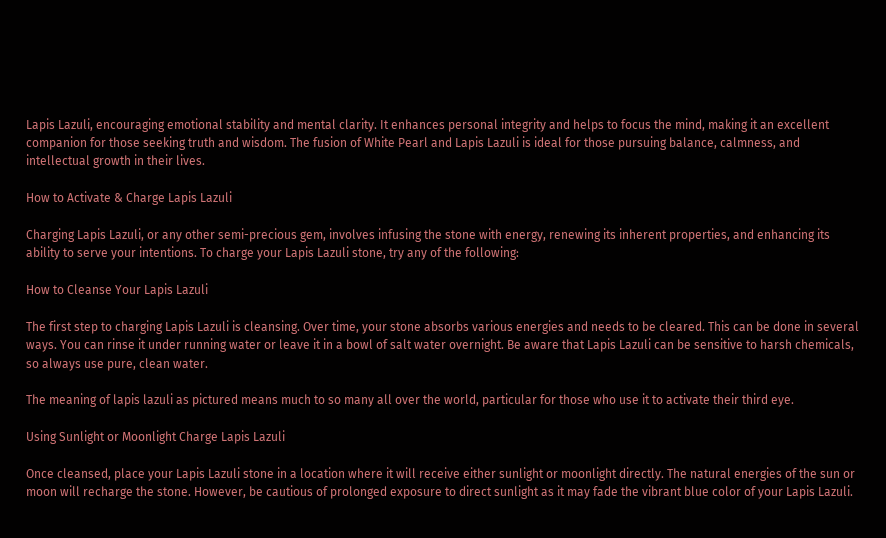Lapis Lazuli, encouraging emotional stability and mental clarity. It enhances personal integrity and helps to focus the mind, making it an excellent companion for those seeking truth and wisdom. The fusion of White Pearl and Lapis Lazuli is ideal for those pursuing balance, calmness, and intellectual growth in their lives.

How to Activate & Charge Lapis Lazuli

Charging Lapis Lazuli, or any other semi-precious gem, involves infusing the stone with energy, renewing its inherent properties, and enhancing its ability to serve your intentions. To charge your Lapis Lazuli stone, try any of the following:

How to Cleanse Your Lapis Lazuli

The first step to charging Lapis Lazuli is cleansing. Over time, your stone absorbs various energies and needs to be cleared. This can be done in several ways. You can rinse it under running water or leave it in a bowl of salt water overnight. Be aware that Lapis Lazuli can be sensitive to harsh chemicals, so always use pure, clean water.

The meaning of lapis lazuli as pictured means much to so many all over the world, particular for those who use it to activate their third eye.

Using Sunlight or Moonlight Charge Lapis Lazuli

Once cleansed, place your Lapis Lazuli stone in a location where it will receive either sunlight or moonlight directly. The natural energies of the sun or moon will recharge the stone. However, be cautious of prolonged exposure to direct sunlight as it may fade the vibrant blue color of your Lapis Lazuli.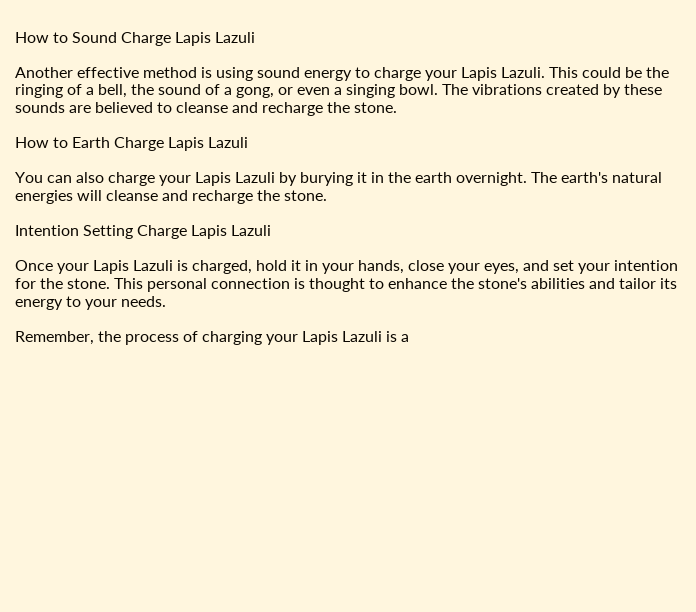How to Sound Charge Lapis Lazuli

Another effective method is using sound energy to charge your Lapis Lazuli. This could be the ringing of a bell, the sound of a gong, or even a singing bowl. The vibrations created by these sounds are believed to cleanse and recharge the stone.

How to Earth Charge Lapis Lazuli

You can also charge your Lapis Lazuli by burying it in the earth overnight. The earth's natural energies will cleanse and recharge the stone.

Intention Setting Charge Lapis Lazuli

Once your Lapis Lazuli is charged, hold it in your hands, close your eyes, and set your intention for the stone. This personal connection is thought to enhance the stone's abilities and tailor its energy to your needs.

Remember, the process of charging your Lapis Lazuli is a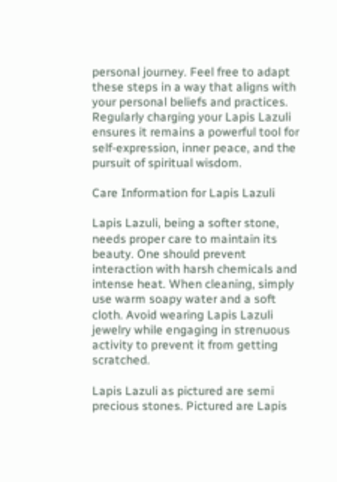personal journey. Feel free to adapt these steps in a way that aligns with your personal beliefs and practices. Regularly charging your Lapis Lazuli ensures it remains a powerful tool for self-expression, inner peace, and the pursuit of spiritual wisdom.

Care Information for Lapis Lazuli

Lapis Lazuli, being a softer stone, needs proper care to maintain its beauty. One should prevent interaction with harsh chemicals and intense heat. When cleaning, simply use warm soapy water and a soft cloth. Avoid wearing Lapis Lazuli jewelry while engaging in strenuous activity to prevent it from getting scratched.

Lapis Lazuli as pictured are semi precious stones. Pictured are Lapis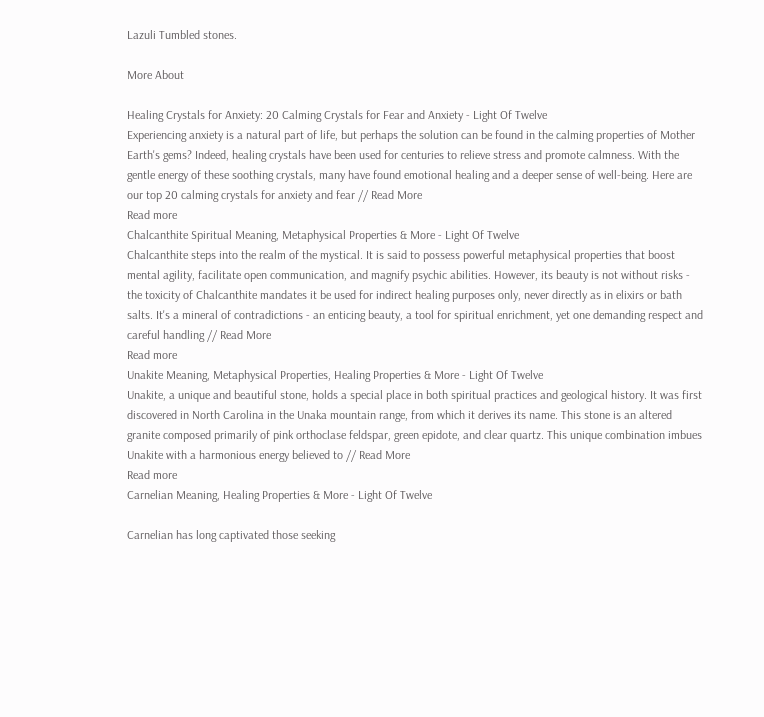Lazuli Tumbled stones.

More About

Healing Crystals for Anxiety: 20 Calming Crystals for Fear and Anxiety - Light Of Twelve
Experiencing anxiety is a natural part of life, but perhaps the solution can be found in the calming properties of Mother Earth's gems? Indeed, healing crystals have been used for centuries to relieve stress and promote calmness. With the gentle energy of these soothing crystals, many have found emotional healing and a deeper sense of well-being. Here are our top 20 calming crystals for anxiety and fear // Read More
Read more
Chalcanthite Spiritual Meaning, Metaphysical Properties & More - Light Of Twelve
Chalcanthite steps into the realm of the mystical. It is said to possess powerful metaphysical properties that boost mental agility, facilitate open communication, and magnify psychic abilities. However, its beauty is not without risks - the toxicity of Chalcanthite mandates it be used for indirect healing purposes only, never directly as in elixirs or bath salts. It's a mineral of contradictions - an enticing beauty, a tool for spiritual enrichment, yet one demanding respect and careful handling // Read More
Read more
Unakite Meaning, Metaphysical Properties, Healing Properties & More - Light Of Twelve
Unakite, a unique and beautiful stone, holds a special place in both spiritual practices and geological history. It was first discovered in North Carolina in the Unaka mountain range, from which it derives its name. This stone is an altered granite composed primarily of pink orthoclase feldspar, green epidote, and clear quartz. This unique combination imbues Unakite with a harmonious energy believed to // Read More
Read more
Carnelian Meaning, Healing Properties & More - Light Of Twelve

Carnelian has long captivated those seeking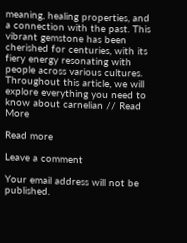meaning, healing properties, and a connection with the past. This vibrant gemstone has been cherished for centuries, with its fiery energy resonating with people across various cultures. Throughout this article, we will explore everything you need to know about carnelian // Read More

Read more

Leave a comment

Your email address will not be published.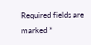Required fields are marked *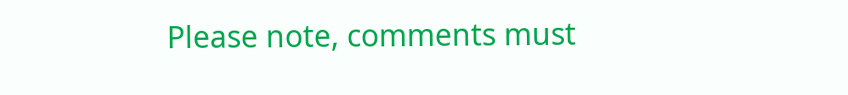Please note, comments must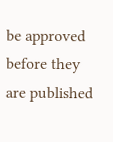be approved before they are published